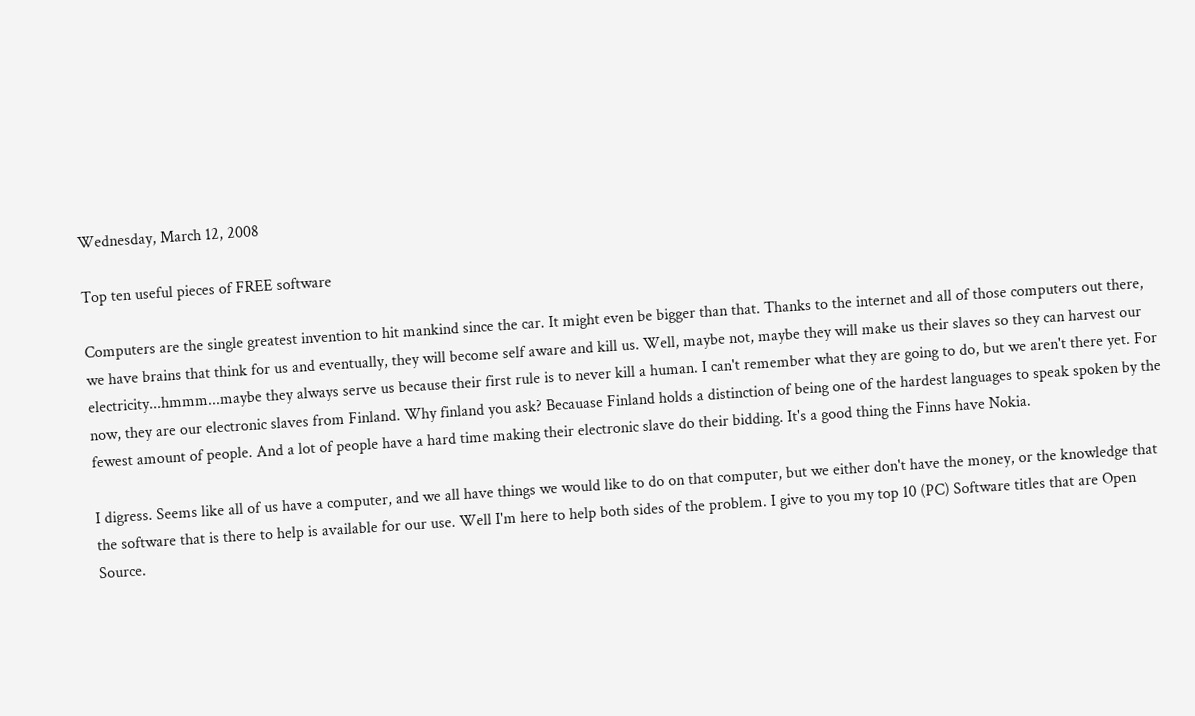Wednesday, March 12, 2008

Top ten useful pieces of FREE software

Computers are the single greatest invention to hit mankind since the car. It might even be bigger than that. Thanks to the internet and all of those computers out there, we have brains that think for us and eventually, they will become self aware and kill us. Well, maybe not, maybe they will make us their slaves so they can harvest our electricity...hmmm...maybe they always serve us because their first rule is to never kill a human. I can't remember what they are going to do, but we aren't there yet. For now, they are our electronic slaves from Finland. Why finland you ask? Becauase Finland holds a distinction of being one of the hardest languages to speak spoken by the fewest amount of people. And a lot of people have a hard time making their electronic slave do their bidding. It's a good thing the Finns have Nokia.

I digress. Seems like all of us have a computer, and we all have things we would like to do on that computer, but we either don't have the money, or the knowledge that the software that is there to help is available for our use. Well I'm here to help both sides of the problem. I give to you my top 10 (PC) Software titles that are Open Source.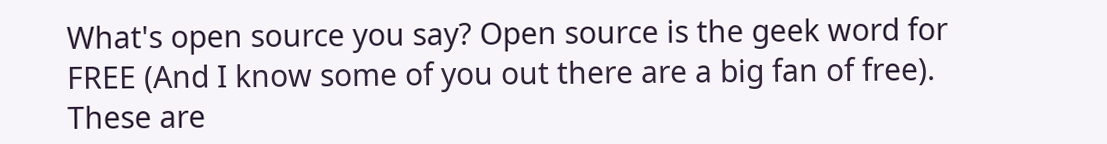What's open source you say? Open source is the geek word for FREE (And I know some of you out there are a big fan of free). These are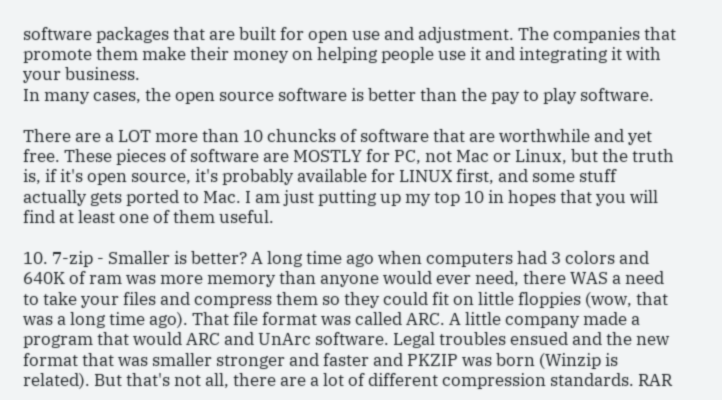software packages that are built for open use and adjustment. The companies that promote them make their money on helping people use it and integrating it with your business.
In many cases, the open source software is better than the pay to play software.

There are a LOT more than 10 chuncks of software that are worthwhile and yet free. These pieces of software are MOSTLY for PC, not Mac or Linux, but the truth is, if it's open source, it's probably available for LINUX first, and some stuff actually gets ported to Mac. I am just putting up my top 10 in hopes that you will find at least one of them useful.

10. 7-zip - Smaller is better? A long time ago when computers had 3 colors and 640K of ram was more memory than anyone would ever need, there WAS a need to take your files and compress them so they could fit on little floppies (wow, that was a long time ago). That file format was called ARC. A little company made a program that would ARC and UnArc software. Legal troubles ensued and the new format that was smaller stronger and faster and PKZIP was born (Winzip is related). But that's not all, there are a lot of different compression standards. RAR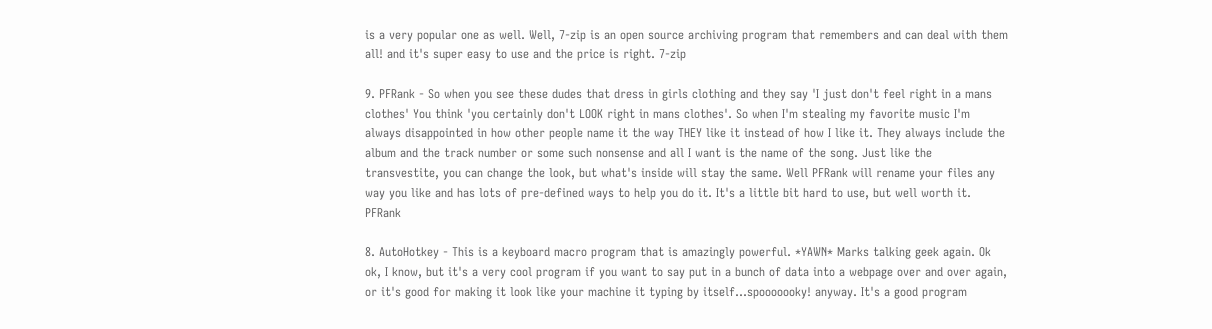is a very popular one as well. Well, 7-zip is an open source archiving program that remembers and can deal with them all! and it's super easy to use and the price is right. 7-zip

9. PFRank - So when you see these dudes that dress in girls clothing and they say 'I just don't feel right in a mans clothes' You think 'you certainly don't LOOK right in mans clothes'. So when I'm stealing my favorite music I'm always disappointed in how other people name it the way THEY like it instead of how I like it. They always include the album and the track number or some such nonsense and all I want is the name of the song. Just like the transvestite, you can change the look, but what's inside will stay the same. Well PFRank will rename your files any way you like and has lots of pre-defined ways to help you do it. It's a little bit hard to use, but well worth it. PFRank

8. AutoHotkey - This is a keyboard macro program that is amazingly powerful. *YAWN* Marks talking geek again. Ok ok, I know, but it's a very cool program if you want to say put in a bunch of data into a webpage over and over again, or it's good for making it look like your machine it typing by itself...spooooooky! anyway. It's a good program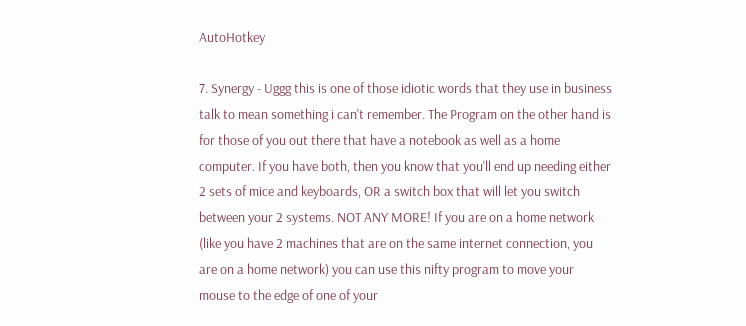AutoHotkey

7. Synergy - Uggg this is one of those idiotic words that they use in business talk to mean something i can't remember. The Program on the other hand is for those of you out there that have a notebook as well as a home computer. If you have both, then you know that you'll end up needing either 2 sets of mice and keyboards, OR a switch box that will let you switch between your 2 systems. NOT ANY MORE! If you are on a home network (like you have 2 machines that are on the same internet connection, you are on a home network) you can use this nifty program to move your mouse to the edge of one of your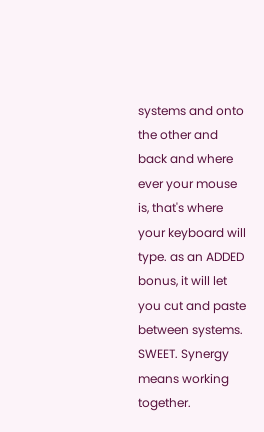systems and onto the other and back and where ever your mouse is, that's where your keyboard will type. as an ADDED bonus, it will let you cut and paste between systems. SWEET. Synergy means working together.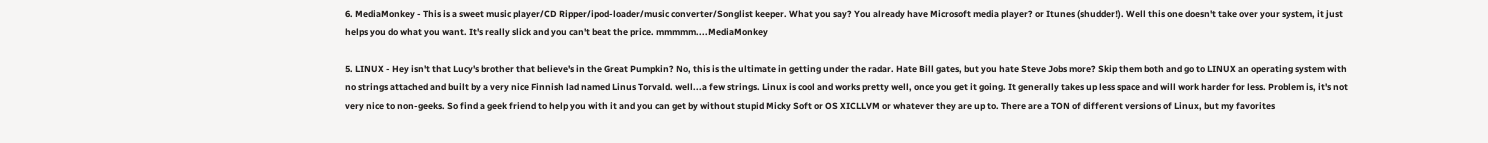6. MediaMonkey - This is a sweet music player/CD Ripper/ipod-loader/music converter/Songlist keeper. What you say? You already have Microsoft media player? or Itunes (shudder!). Well this one doesn't take over your system, it just helps you do what you want. It's really slick and you can't beat the price. mmmmm....MediaMonkey

5. LINUX - Hey isn't that Lucy's brother that believe's in the Great Pumpkin? No, this is the ultimate in getting under the radar. Hate Bill gates, but you hate Steve Jobs more? Skip them both and go to LINUX an operating system with no strings attached and built by a very nice Finnish lad named Linus Torvald. well...a few strings. Linux is cool and works pretty well, once you get it going. It generally takes up less space and will work harder for less. Problem is, it's not very nice to non-geeks. So find a geek friend to help you with it and you can get by without stupid Micky Soft or OS XICLLVM or whatever they are up to. There are a TON of different versions of Linux, but my favorites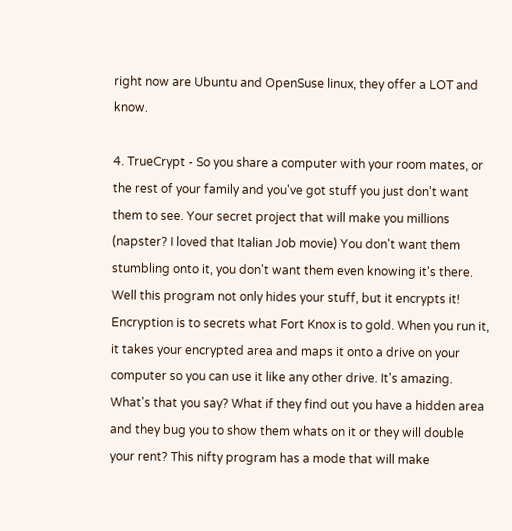right now are Ubuntu and OpenSuse linux, they offer a LOT and know.

4. TrueCrypt - So you share a computer with your room mates, or the rest of your family and you've got stuff you just don't want them to see. Your secret project that will make you millions (napster? I loved that Italian Job movie) You don't want them stumbling onto it, you don't want them even knowing it's there. Well this program not only hides your stuff, but it encrypts it! Encryption is to secrets what Fort Knox is to gold. When you run it, it takes your encrypted area and maps it onto a drive on your computer so you can use it like any other drive. It's amazing. What's that you say? What if they find out you have a hidden area and they bug you to show them whats on it or they will double your rent? This nifty program has a mode that will make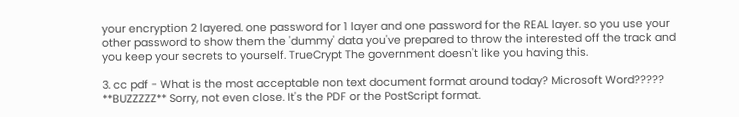your encryption 2 layered. one password for 1 layer and one password for the REAL layer. so you use your other password to show them the 'dummy' data you've prepared to throw the interested off the track and you keep your secrets to yourself. TrueCrypt The government doesn't like you having this.

3. cc pdf - What is the most acceptable non text document format around today? Microsoft Word????? **BUZZZZZ** Sorry, not even close. It's the PDF or the PostScript format.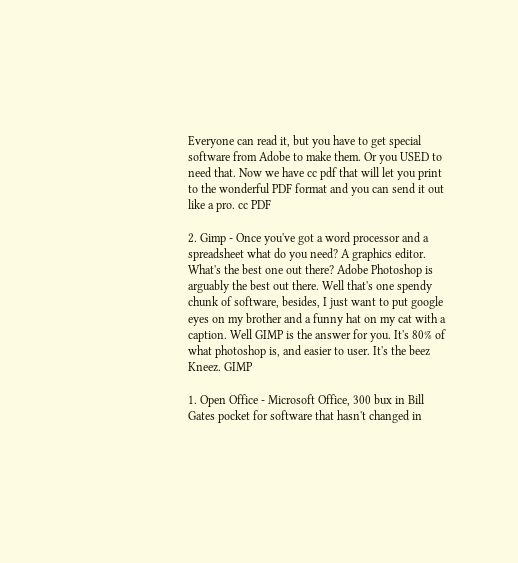Everyone can read it, but you have to get special software from Adobe to make them. Or you USED to need that. Now we have cc pdf that will let you print to the wonderful PDF format and you can send it out like a pro. cc PDF

2. Gimp - Once you've got a word processor and a spreadsheet what do you need? A graphics editor. What's the best one out there? Adobe Photoshop is arguably the best out there. Well that's one spendy chunk of software, besides, I just want to put google eyes on my brother and a funny hat on my cat with a caption. Well GIMP is the answer for you. It's 80% of what photoshop is, and easier to user. It's the beez Kneez. GIMP

1. Open Office - Microsoft Office, 300 bux in Bill Gates pocket for software that hasn't changed in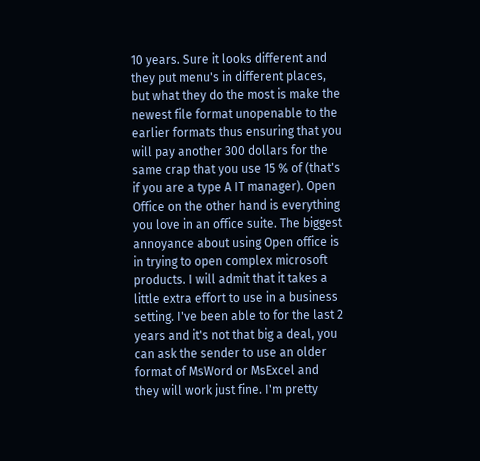10 years. Sure it looks different and they put menu's in different places, but what they do the most is make the newest file format unopenable to the earlier formats thus ensuring that you will pay another 300 dollars for the same crap that you use 15 % of (that's if you are a type A IT manager). Open Office on the other hand is everything you love in an office suite. The biggest annoyance about using Open office is in trying to open complex microsoft products. I will admit that it takes a little extra effort to use in a business setting. I've been able to for the last 2 years and it's not that big a deal, you can ask the sender to use an older format of MsWord or MsExcel and they will work just fine. I'm pretty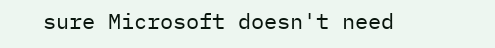sure Microsoft doesn't need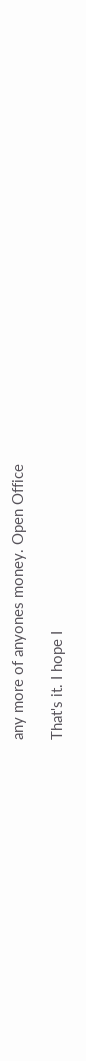any more of anyones money. Open Office

That's it. I hope I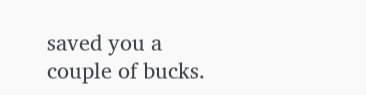saved you a couple of bucks.